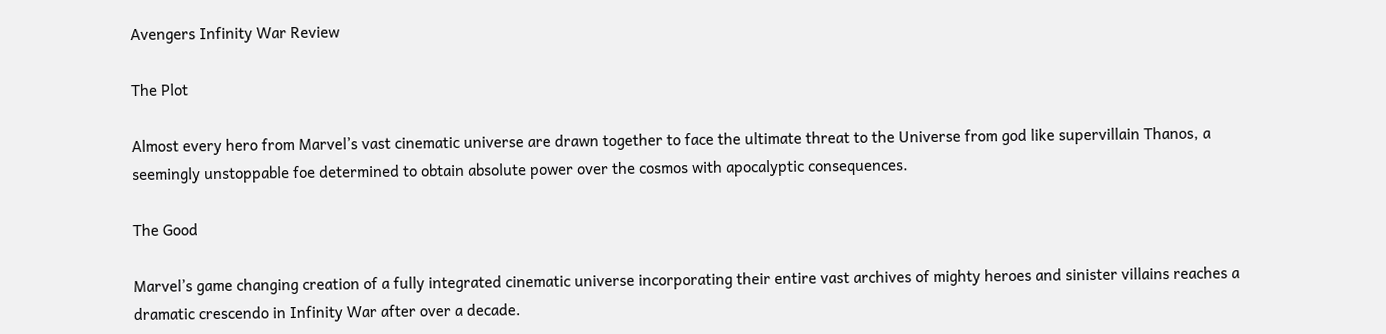Avengers Infinity War Review

The Plot

Almost every hero from Marvel’s vast cinematic universe are drawn together to face the ultimate threat to the Universe from god like supervillain Thanos, a seemingly unstoppable foe determined to obtain absolute power over the cosmos with apocalyptic consequences.

The Good

Marvel’s game changing creation of a fully integrated cinematic universe incorporating their entire vast archives of mighty heroes and sinister villains reaches a dramatic crescendo in Infinity War after over a decade.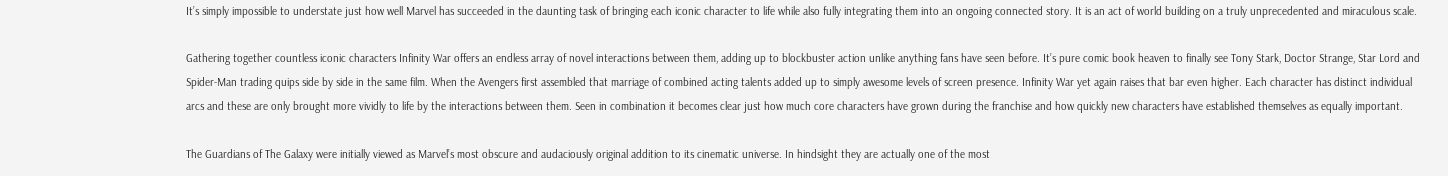It’s simply impossible to understate just how well Marvel has succeeded in the daunting task of bringing each iconic character to life while also fully integrating them into an ongoing connected story. It is an act of world building on a truly unprecedented and miraculous scale.

Gathering together countless iconic characters Infinity War offers an endless array of novel interactions between them, adding up to blockbuster action unlike anything fans have seen before. It’s pure comic book heaven to finally see Tony Stark, Doctor Strange, Star Lord and Spider-Man trading quips side by side in the same film. When the Avengers first assembled that marriage of combined acting talents added up to simply awesome levels of screen presence. Infinity War yet again raises that bar even higher. Each character has distinct individual arcs and these are only brought more vividly to life by the interactions between them. Seen in combination it becomes clear just how much core characters have grown during the franchise and how quickly new characters have established themselves as equally important.

The Guardians of The Galaxy were initially viewed as Marvel’s most obscure and audaciously original addition to its cinematic universe. In hindsight they are actually one of the most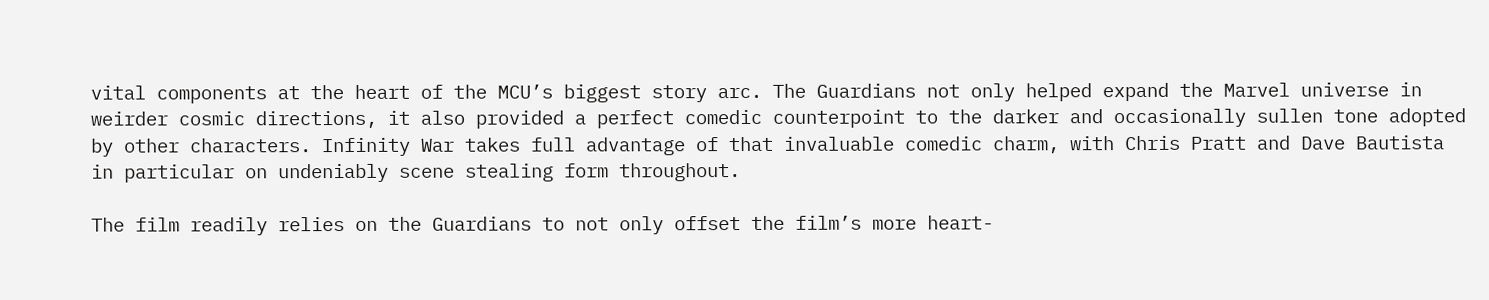vital components at the heart of the MCU’s biggest story arc. The Guardians not only helped expand the Marvel universe in weirder cosmic directions, it also provided a perfect comedic counterpoint to the darker and occasionally sullen tone adopted by other characters. Infinity War takes full advantage of that invaluable comedic charm, with Chris Pratt and Dave Bautista in particular on undeniably scene stealing form throughout.

The film readily relies on the Guardians to not only offset the film’s more heart-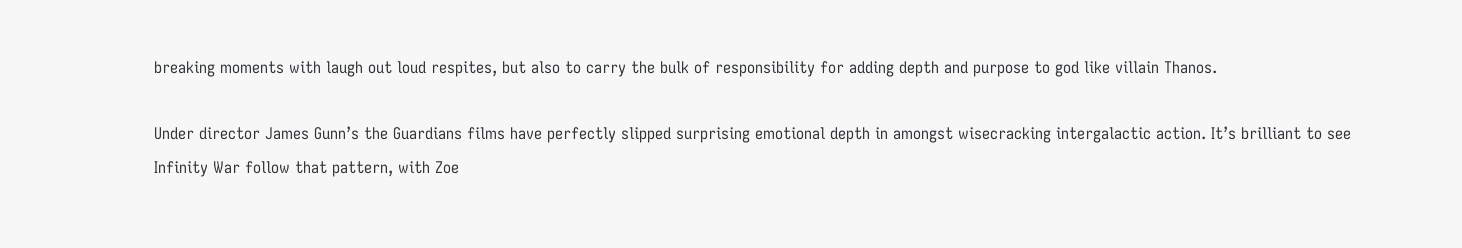breaking moments with laugh out loud respites, but also to carry the bulk of responsibility for adding depth and purpose to god like villain Thanos.

Under director James Gunn’s the Guardians films have perfectly slipped surprising emotional depth in amongst wisecracking intergalactic action. It’s brilliant to see Infinity War follow that pattern, with Zoe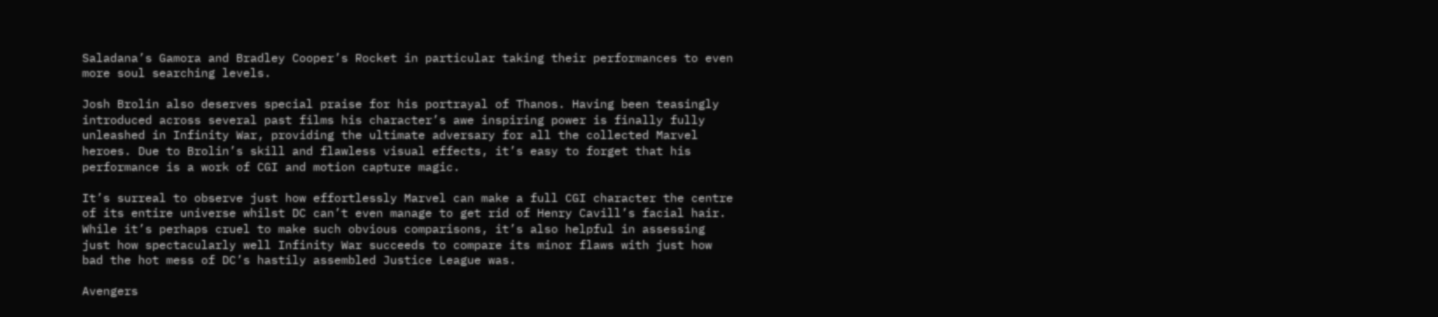Saladana’s Gamora and Bradley Cooper’s Rocket in particular taking their performances to even more soul searching levels.

Josh Brolin also deserves special praise for his portrayal of Thanos. Having been teasingly introduced across several past films his character’s awe inspiring power is finally fully unleashed in Infinity War, providing the ultimate adversary for all the collected Marvel heroes. Due to Brolin’s skill and flawless visual effects, it’s easy to forget that his performance is a work of CGI and motion capture magic.

It’s surreal to observe just how effortlessly Marvel can make a full CGI character the centre of its entire universe whilst DC can’t even manage to get rid of Henry Cavill’s facial hair. While it’s perhaps cruel to make such obvious comparisons, it’s also helpful in assessing just how spectacularly well Infinity War succeeds to compare its minor flaws with just how bad the hot mess of DC’s hastily assembled Justice League was.

Avengers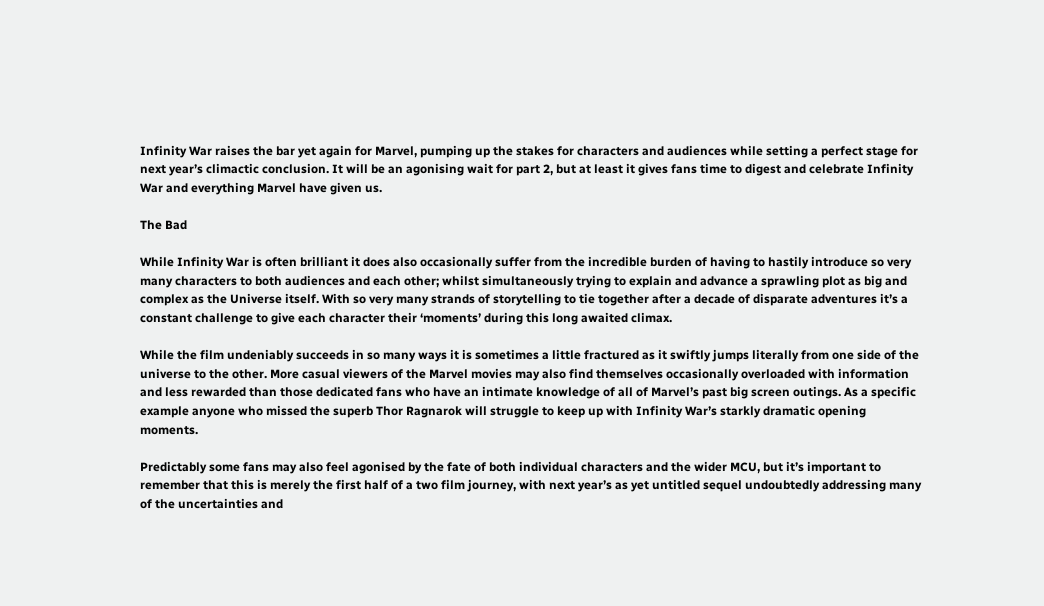Infinity War raises the bar yet again for Marvel, pumping up the stakes for characters and audiences while setting a perfect stage for next year’s climactic conclusion. It will be an agonising wait for part 2, but at least it gives fans time to digest and celebrate Infinity War and everything Marvel have given us.

The Bad

While Infinity War is often brilliant it does also occasionally suffer from the incredible burden of having to hastily introduce so very many characters to both audiences and each other; whilst simultaneously trying to explain and advance a sprawling plot as big and complex as the Universe itself. With so very many strands of storytelling to tie together after a decade of disparate adventures it’s a constant challenge to give each character their ‘moments’ during this long awaited climax.

While the film undeniably succeeds in so many ways it is sometimes a little fractured as it swiftly jumps literally from one side of the universe to the other. More casual viewers of the Marvel movies may also find themselves occasionally overloaded with information and less rewarded than those dedicated fans who have an intimate knowledge of all of Marvel’s past big screen outings. As a specific example anyone who missed the superb Thor Ragnarok will struggle to keep up with Infinity War’s starkly dramatic opening moments.

Predictably some fans may also feel agonised by the fate of both individual characters and the wider MCU, but it’s important to remember that this is merely the first half of a two film journey, with next year’s as yet untitled sequel undoubtedly addressing many of the uncertainties and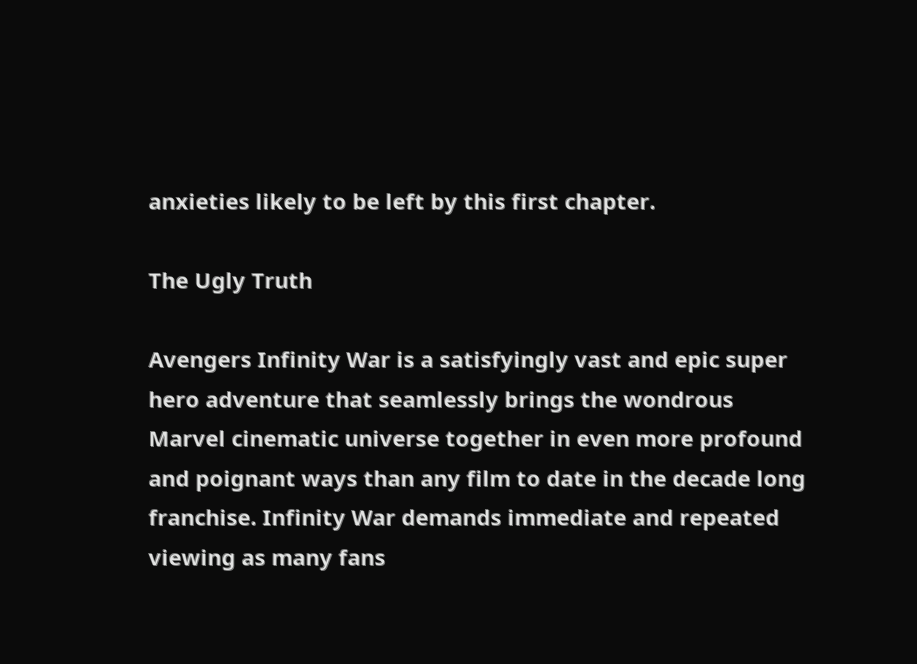anxieties likely to be left by this first chapter.

The Ugly Truth

Avengers Infinity War is a satisfyingly vast and epic super hero adventure that seamlessly brings the wondrous Marvel cinematic universe together in even more profound and poignant ways than any film to date in the decade long franchise. Infinity War demands immediate and repeated viewing as many fans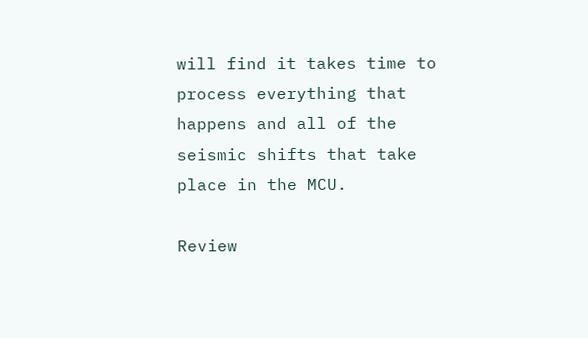will find it takes time to process everything that happens and all of the seismic shifts that take place in the MCU.

Review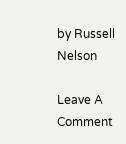by Russell Nelson

Leave A Comment